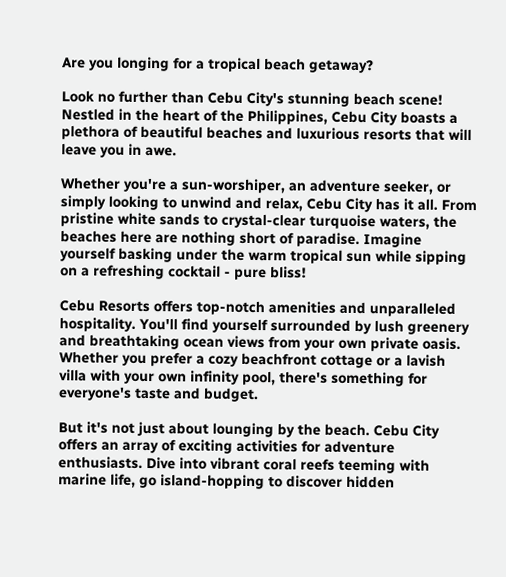Are you longing for a tropical beach getaway?

Look no further than Cebu City's stunning beach scene! Nestled in the heart of the Philippines, Cebu City boasts a plethora of beautiful beaches and luxurious resorts that will leave you in awe.

Whether you're a sun-worshiper, an adventure seeker, or simply looking to unwind and relax, Cebu City has it all. From pristine white sands to crystal-clear turquoise waters, the beaches here are nothing short of paradise. Imagine yourself basking under the warm tropical sun while sipping on a refreshing cocktail - pure bliss!

Cebu Resorts offers top-notch amenities and unparalleled hospitality. You'll find yourself surrounded by lush greenery and breathtaking ocean views from your own private oasis. Whether you prefer a cozy beachfront cottage or a lavish villa with your own infinity pool, there's something for everyone's taste and budget.

But it's not just about lounging by the beach. Cebu City offers an array of exciting activities for adventure enthusiasts. Dive into vibrant coral reefs teeming with marine life, go island-hopping to discover hidden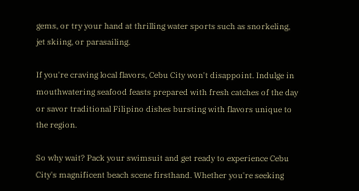gems, or try your hand at thrilling water sports such as snorkeling, jet skiing, or parasailing.

If you're craving local flavors, Cebu City won't disappoint. Indulge in mouthwatering seafood feasts prepared with fresh catches of the day or savor traditional Filipino dishes bursting with flavors unique to the region.

So why wait? Pack your swimsuit and get ready to experience Cebu City's magnificent beach scene firsthand. Whether you're seeking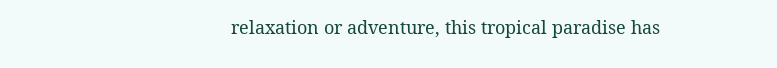relaxation or adventure, this tropical paradise has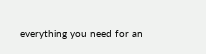everything you need for an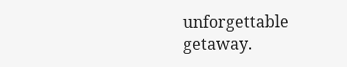unforgettable getaway.